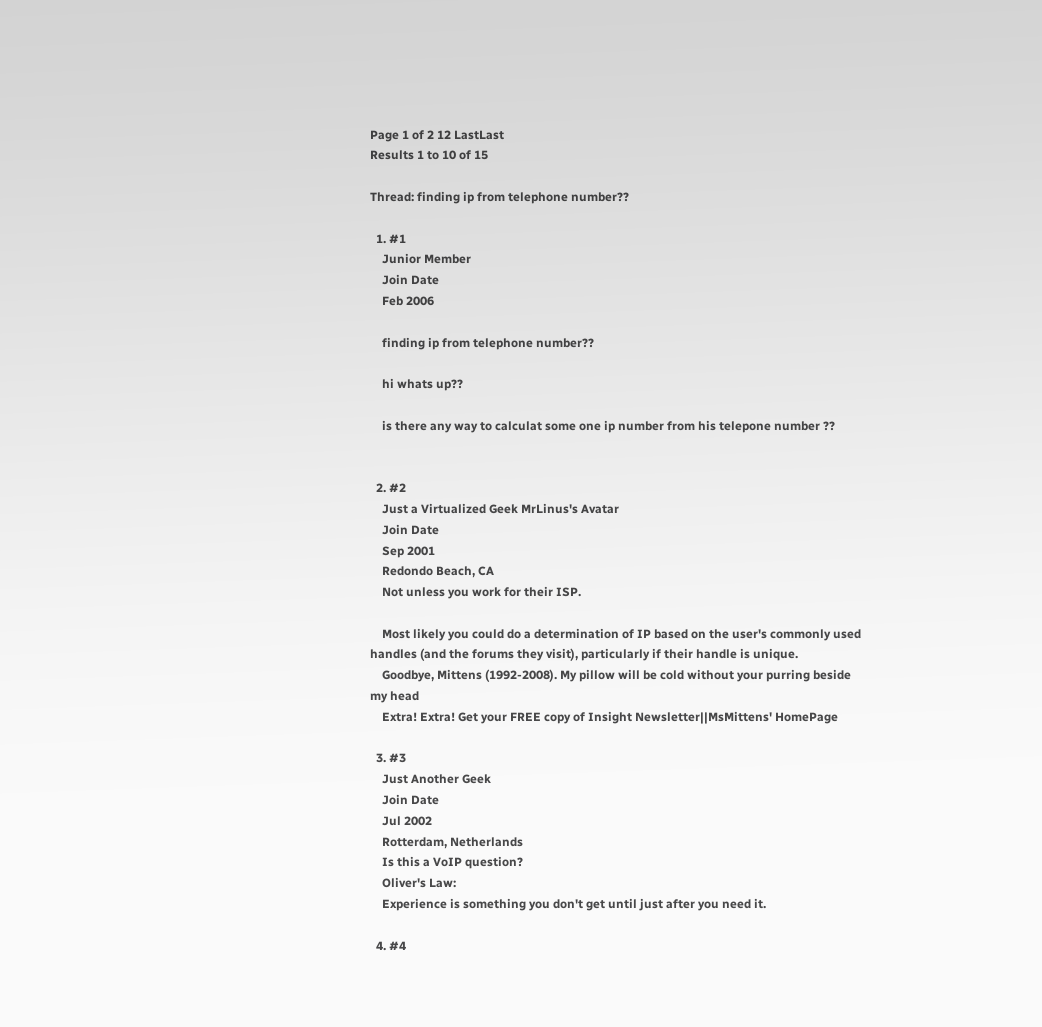Page 1 of 2 12 LastLast
Results 1 to 10 of 15

Thread: finding ip from telephone number??

  1. #1
    Junior Member
    Join Date
    Feb 2006

    finding ip from telephone number??

    hi whats up??

    is there any way to calculat some one ip number from his telepone number ??


  2. #2
    Just a Virtualized Geek MrLinus's Avatar
    Join Date
    Sep 2001
    Redondo Beach, CA
    Not unless you work for their ISP.

    Most likely you could do a determination of IP based on the user's commonly used handles (and the forums they visit), particularly if their handle is unique.
    Goodbye, Mittens (1992-2008). My pillow will be cold without your purring beside my head
    Extra! Extra! Get your FREE copy of Insight Newsletter||MsMittens' HomePage

  3. #3
    Just Another Geek
    Join Date
    Jul 2002
    Rotterdam, Netherlands
    Is this a VoIP question?
    Oliver's Law:
    Experience is something you don't get until just after you need it.

  4. #4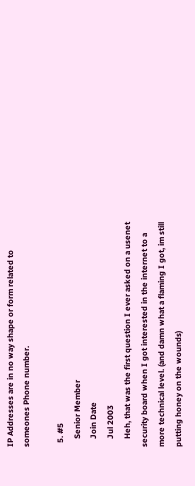IP Addresses are in no way shape or form related to someones Phone number.

  5. #5
    Senior Member
    Join Date
    Jul 2003
    Heh, that was the first question I ever asked on a usenet security board when I got interested in the internet to a more technical level. (and damn what a flaming I got, im still putting honey on the wounds)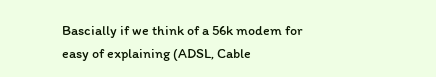Bascially if we think of a 56k modem for easy of explaining (ADSL, Cable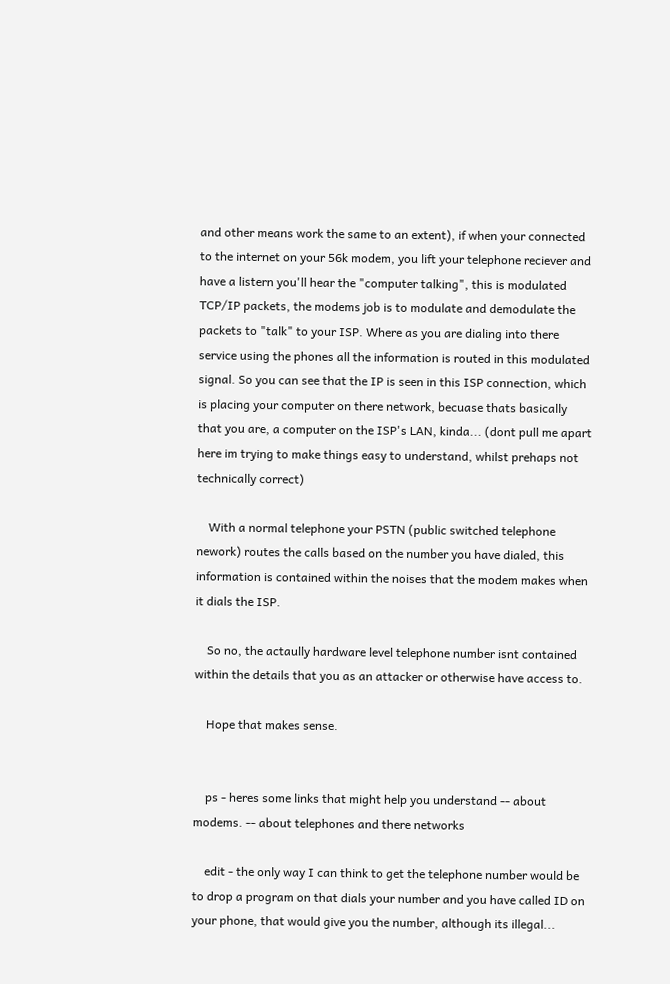and other means work the same to an extent), if when your connected to the internet on your 56k modem, you lift your telephone reciever and have a listern you'll hear the "computer talking", this is modulated TCP/IP packets, the modems job is to modulate and demodulate the packets to "talk" to your ISP. Where as you are dialing into there service using the phones all the information is routed in this modulated signal. So you can see that the IP is seen in this ISP connection, which is placing your computer on there network, becuase thats basically that you are, a computer on the ISP's LAN, kinda... (dont pull me apart here im trying to make things easy to understand, whilst prehaps not technically correct)

    With a normal telephone your PSTN (public switched telephone nework) routes the calls based on the number you have dialed, this information is contained within the noises that the modem makes when it dials the ISP.

    So no, the actaully hardware level telephone number isnt contained within the details that you as an attacker or otherwise have access to.

    Hope that makes sense.


    ps - heres some links that might help you understand -- about modems. -- about telephones and there networks

    edit - the only way I can think to get the telephone number would be to drop a program on that dials your number and you have called ID on your phone, that would give you the number, although its illegal...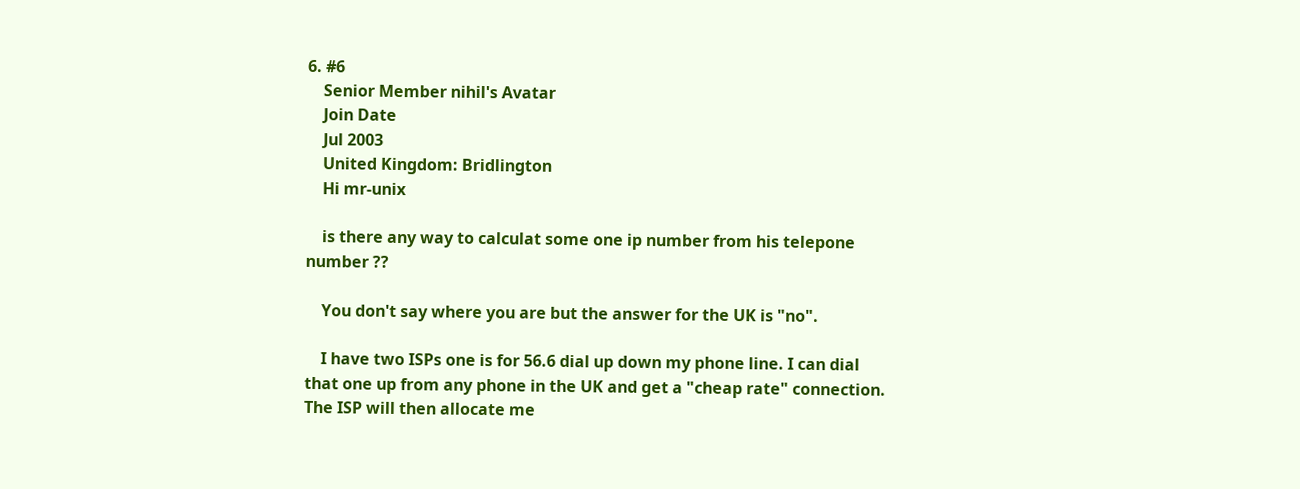6. #6
    Senior Member nihil's Avatar
    Join Date
    Jul 2003
    United Kingdom: Bridlington
    Hi mr-unix

    is there any way to calculat some one ip number from his telepone number ??

    You don't say where you are but the answer for the UK is "no".

    I have two ISPs one is for 56.6 dial up down my phone line. I can dial that one up from any phone in the UK and get a "cheap rate" connection. The ISP will then allocate me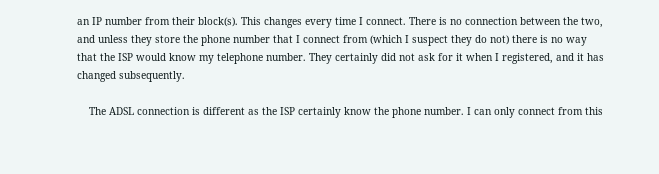an IP number from their block(s). This changes every time I connect. There is no connection between the two, and unless they store the phone number that I connect from (which I suspect they do not) there is no way that the ISP would know my telephone number. They certainly did not ask for it when I registered, and it has changed subsequently.

    The ADSL connection is different as the ISP certainly know the phone number. I can only connect from this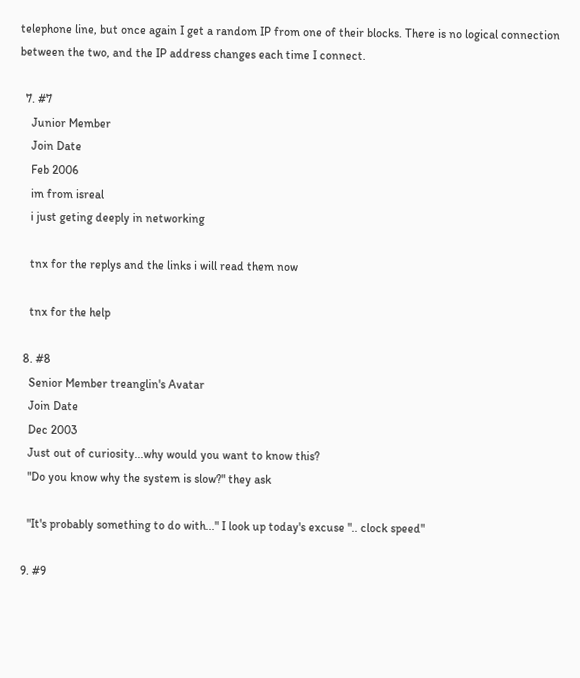telephone line, but once again I get a random IP from one of their blocks. There is no logical connection between the two, and the IP address changes each time I connect.

  7. #7
    Junior Member
    Join Date
    Feb 2006
    im from isreal
    i just geting deeply in networking

    tnx for the replys and the links i will read them now

    tnx for the help

  8. #8
    Senior Member treanglin's Avatar
    Join Date
    Dec 2003
    Just out of curiosity...why would you want to know this?
    "Do you know why the system is slow?" they ask

    "It's probably something to do with..." I look up today's excuse ".. clock speed"

  9. #9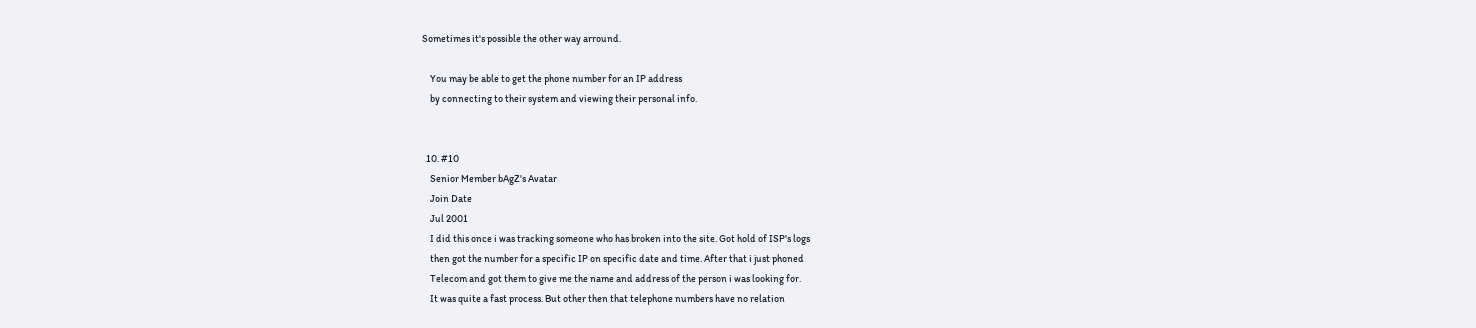Sometimes it's possible the other way arround.

    You may be able to get the phone number for an IP address
    by connecting to their system and viewing their personal info.


  10. #10
    Senior Member bAgZ's Avatar
    Join Date
    Jul 2001
    I did this once i was tracking someone who has broken into the site. Got hold of ISP's logs
    then got the number for a specific IP on specific date and time. After that i just phoned
    Telecom and got them to give me the name and address of the person i was looking for.
    It was quite a fast process. But other then that telephone numbers have no relation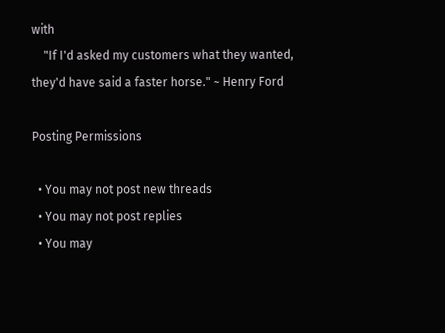with
    "If I'd asked my customers what they wanted, they'd have said a faster horse." ~ Henry Ford

Posting Permissions

  • You may not post new threads
  • You may not post replies
  • You may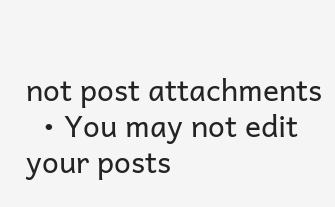not post attachments
  • You may not edit your posts